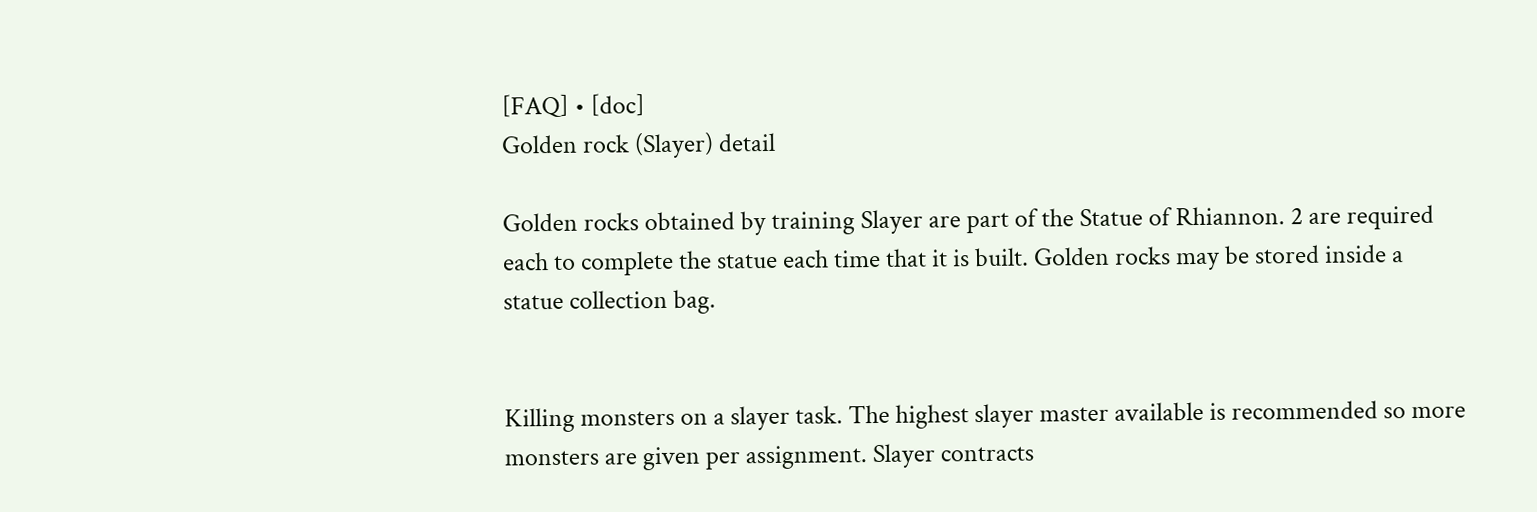[FAQ] • [doc]
Golden rock (Slayer) detail

Golden rocks obtained by training Slayer are part of the Statue of Rhiannon. 2 are required each to complete the statue each time that it is built. Golden rocks may be stored inside a statue collection bag.


Killing monsters on a slayer task. The highest slayer master available is recommended so more monsters are given per assignment. Slayer contracts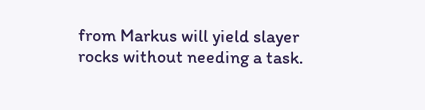from Markus will yield slayer rocks without needing a task.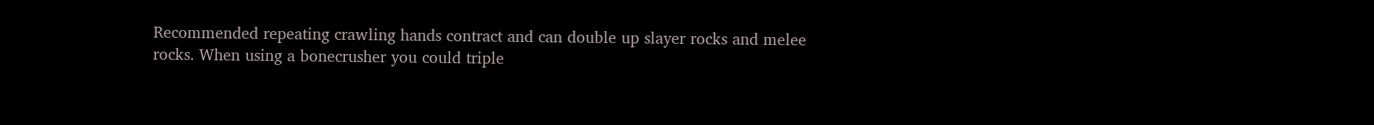Recommended repeating crawling hands contract and can double up slayer rocks and melee rocks. When using a bonecrusher you could triple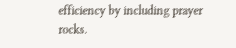efficiency by including prayer rocks.